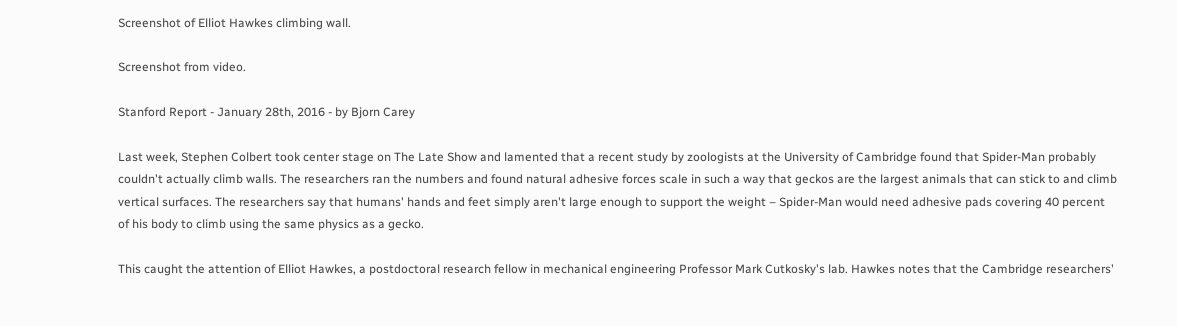Screenshot of Elliot Hawkes climbing wall.

Screenshot from video.

Stanford Report - January 28th, 2016 - by Bjorn Carey

Last week, Stephen Colbert took center stage on The Late Show and lamented that a recent study by zoologists at the University of Cambridge found that Spider-Man probably couldn't actually climb walls. The researchers ran the numbers and found natural adhesive forces scale in such a way that geckos are the largest animals that can stick to and climb vertical surfaces. The researchers say that humans' hands and feet simply aren't large enough to support the weight – Spider-Man would need adhesive pads covering 40 percent of his body to climb using the same physics as a gecko.

This caught the attention of Elliot Hawkes, a postdoctoral research fellow in mechanical engineering Professor Mark Cutkosky's lab. Hawkes notes that the Cambridge researchers'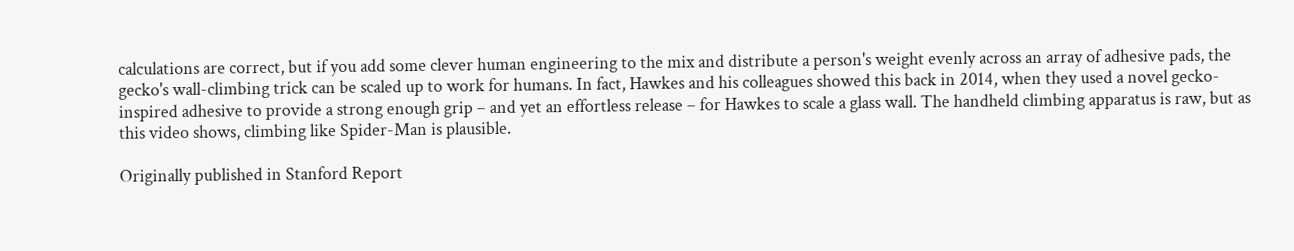calculations are correct, but if you add some clever human engineering to the mix and distribute a person's weight evenly across an array of adhesive pads, the gecko's wall-climbing trick can be scaled up to work for humans. In fact, Hawkes and his colleagues showed this back in 2014, when they used a novel gecko-inspired adhesive to provide a strong enough grip – and yet an effortless release – for Hawkes to scale a glass wall. The handheld climbing apparatus is raw, but as this video shows, climbing like Spider-Man is plausible.

Originally published in Stanford Report